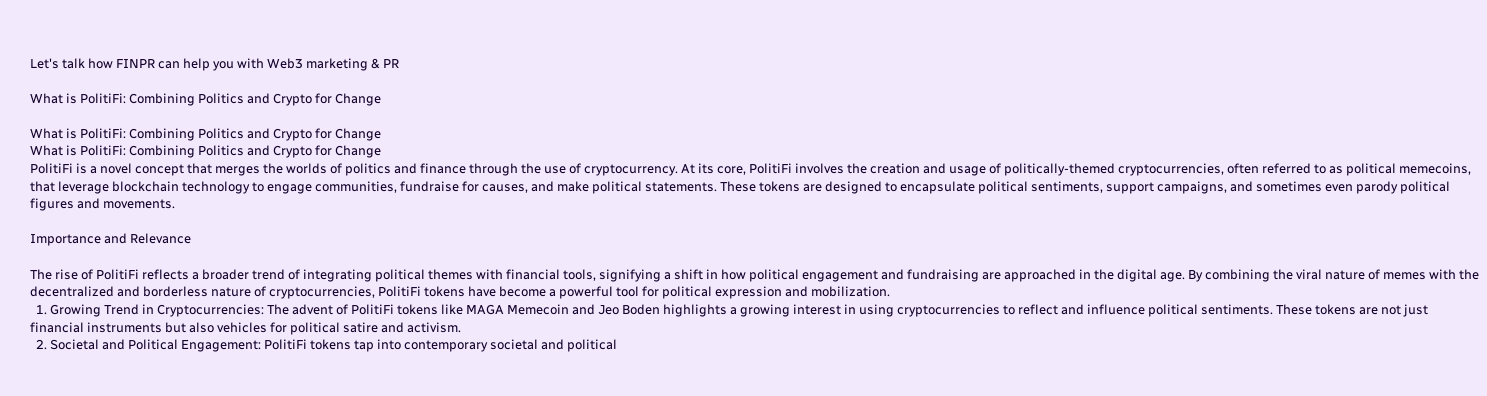Let's talk how FINPR can help you with Web3 marketing & PR

What is PolitiFi: Combining Politics and Crypto for Change

What is PolitiFi: Combining Politics and Crypto for Change
What is PolitiFi: Combining Politics and Crypto for Change
PolitiFi is a novel concept that merges the worlds of politics and finance through the use of cryptocurrency. At its core, PolitiFi involves the creation and usage of politically-themed cryptocurrencies, often referred to as political memecoins, that leverage blockchain technology to engage communities, fundraise for causes, and make political statements. These tokens are designed to encapsulate political sentiments, support campaigns, and sometimes even parody political figures and movements.

Importance and Relevance

The rise of PolitiFi reflects a broader trend of integrating political themes with financial tools, signifying a shift in how political engagement and fundraising are approached in the digital age. By combining the viral nature of memes with the decentralized and borderless nature of cryptocurrencies, PolitiFi tokens have become a powerful tool for political expression and mobilization.
  1. Growing Trend in Cryptocurrencies: The advent of PolitiFi tokens like MAGA Memecoin and Jeo Boden highlights a growing interest in using cryptocurrencies to reflect and influence political sentiments. These tokens are not just financial instruments but also vehicles for political satire and activism.
  2. Societal and Political Engagement: PolitiFi tokens tap into contemporary societal and political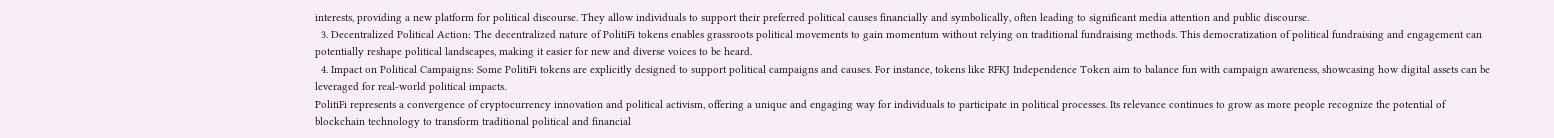interests, providing a new platform for political discourse. They allow individuals to support their preferred political causes financially and symbolically, often leading to significant media attention and public discourse.
  3. Decentralized Political Action: The decentralized nature of PolitiFi tokens enables grassroots political movements to gain momentum without relying on traditional fundraising methods. This democratization of political fundraising and engagement can potentially reshape political landscapes, making it easier for new and diverse voices to be heard.
  4. Impact on Political Campaigns: Some PolitiFi tokens are explicitly designed to support political campaigns and causes. For instance, tokens like RFKJ Independence Token aim to balance fun with campaign awareness, showcasing how digital assets can be leveraged for real-world political impacts.
PolitiFi represents a convergence of cryptocurrency innovation and political activism, offering a unique and engaging way for individuals to participate in political processes. Its relevance continues to grow as more people recognize the potential of blockchain technology to transform traditional political and financial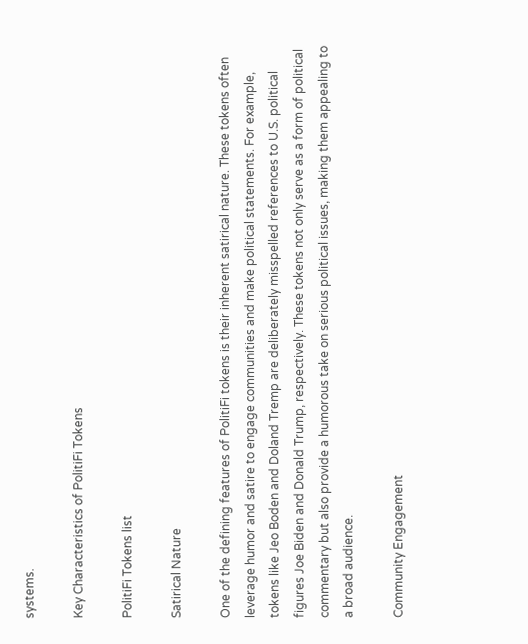systems.

Key Characteristics of PolitiFi Tokens

PolitiFi Tokens list

Satirical Nature

One of the defining features of PolitiFi tokens is their inherent satirical nature. These tokens often leverage humor and satire to engage communities and make political statements. For example, tokens like Jeo Boden and Doland Tremp are deliberately misspelled references to U.S. political figures Joe Biden and Donald Trump, respectively. These tokens not only serve as a form of political commentary but also provide a humorous take on serious political issues, making them appealing to a broad audience.

Community Engagement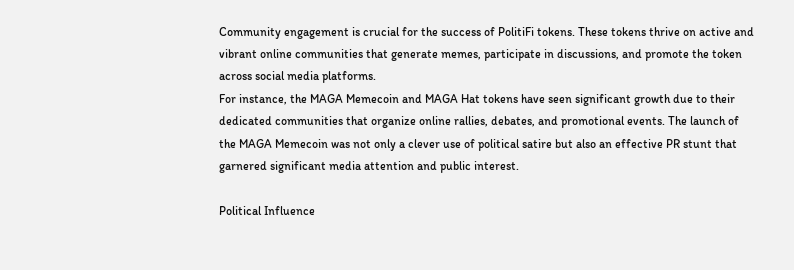Community engagement is crucial for the success of PolitiFi tokens. These tokens thrive on active and vibrant online communities that generate memes, participate in discussions, and promote the token across social media platforms.
For instance, the MAGA Memecoin and MAGA Hat tokens have seen significant growth due to their dedicated communities that organize online rallies, debates, and promotional events. The launch of the MAGA Memecoin was not only a clever use of political satire but also an effective PR stunt that garnered significant media attention and public interest.

Political Influence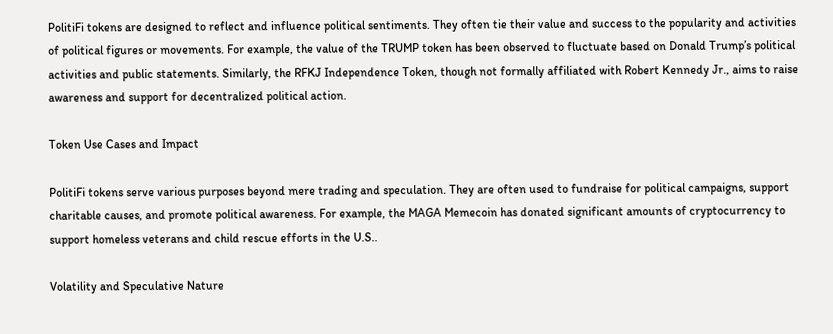PolitiFi tokens are designed to reflect and influence political sentiments. They often tie their value and success to the popularity and activities of political figures or movements. For example, the value of the TRUMP token has been observed to fluctuate based on Donald Trump’s political activities and public statements. Similarly, the RFKJ Independence Token, though not formally affiliated with Robert Kennedy Jr., aims to raise awareness and support for decentralized political action.

Token Use Cases and Impact

PolitiFi tokens serve various purposes beyond mere trading and speculation. They are often used to fundraise for political campaigns, support charitable causes, and promote political awareness. For example, the MAGA Memecoin has donated significant amounts of cryptocurrency to support homeless veterans and child rescue efforts in the U.S..

Volatility and Speculative Nature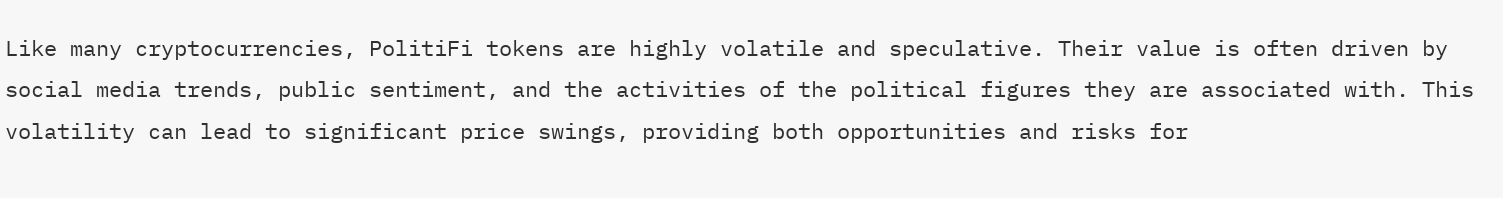Like many cryptocurrencies, PolitiFi tokens are highly volatile and speculative. Their value is often driven by social media trends, public sentiment, and the activities of the political figures they are associated with. This volatility can lead to significant price swings, providing both opportunities and risks for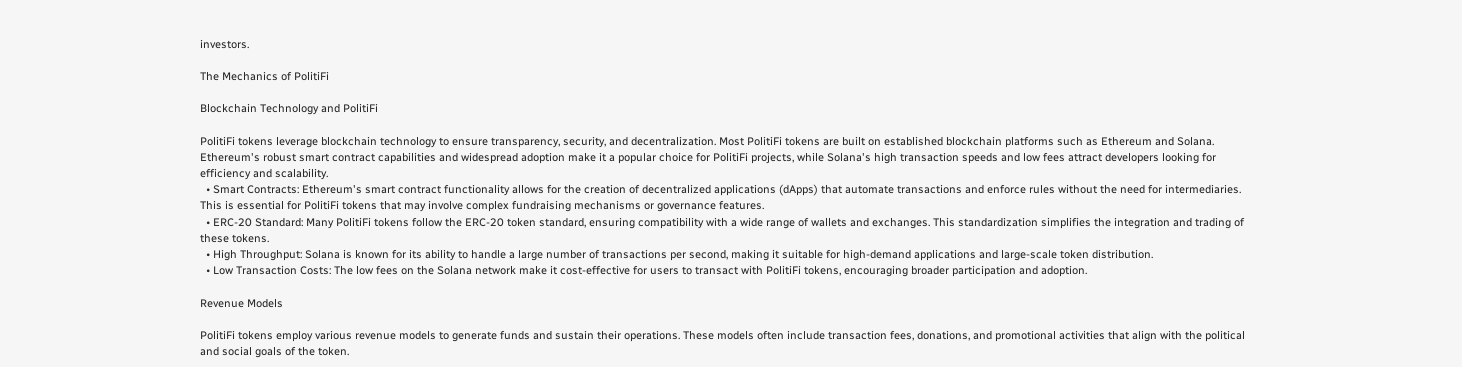investors.

The Mechanics of PolitiFi

Blockchain Technology and PolitiFi

PolitiFi tokens leverage blockchain technology to ensure transparency, security, and decentralization. Most PolitiFi tokens are built on established blockchain platforms such as Ethereum and Solana. Ethereum's robust smart contract capabilities and widespread adoption make it a popular choice for PolitiFi projects, while Solana's high transaction speeds and low fees attract developers looking for efficiency and scalability.
  • Smart Contracts: Ethereum's smart contract functionality allows for the creation of decentralized applications (dApps) that automate transactions and enforce rules without the need for intermediaries. This is essential for PolitiFi tokens that may involve complex fundraising mechanisms or governance features.
  • ERC-20 Standard: Many PolitiFi tokens follow the ERC-20 token standard, ensuring compatibility with a wide range of wallets and exchanges. This standardization simplifies the integration and trading of these tokens.
  • High Throughput: Solana is known for its ability to handle a large number of transactions per second, making it suitable for high-demand applications and large-scale token distribution.
  • Low Transaction Costs: The low fees on the Solana network make it cost-effective for users to transact with PolitiFi tokens, encouraging broader participation and adoption.

Revenue Models

PolitiFi tokens employ various revenue models to generate funds and sustain their operations. These models often include transaction fees, donations, and promotional activities that align with the political and social goals of the token.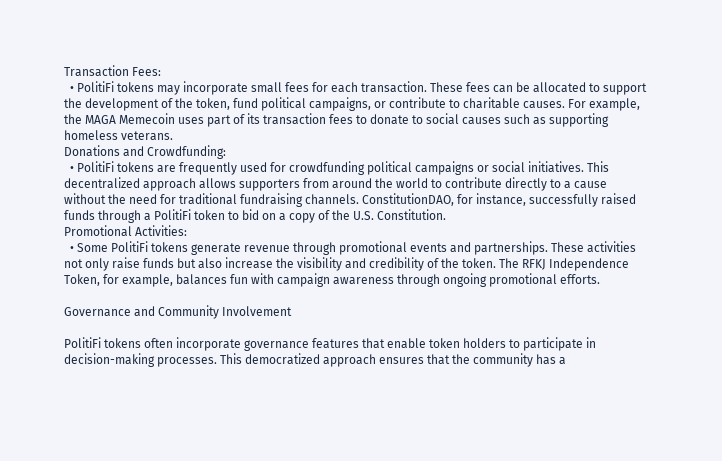Transaction Fees:
  • PolitiFi tokens may incorporate small fees for each transaction. These fees can be allocated to support the development of the token, fund political campaigns, or contribute to charitable causes. For example, the MAGA Memecoin uses part of its transaction fees to donate to social causes such as supporting homeless veterans.
Donations and Crowdfunding:
  • PolitiFi tokens are frequently used for crowdfunding political campaigns or social initiatives. This decentralized approach allows supporters from around the world to contribute directly to a cause without the need for traditional fundraising channels. ConstitutionDAO, for instance, successfully raised funds through a PolitiFi token to bid on a copy of the U.S. Constitution.
Promotional Activities:
  • Some PolitiFi tokens generate revenue through promotional events and partnerships. These activities not only raise funds but also increase the visibility and credibility of the token. The RFKJ Independence Token, for example, balances fun with campaign awareness through ongoing promotional efforts.

Governance and Community Involvement

PolitiFi tokens often incorporate governance features that enable token holders to participate in decision-making processes. This democratized approach ensures that the community has a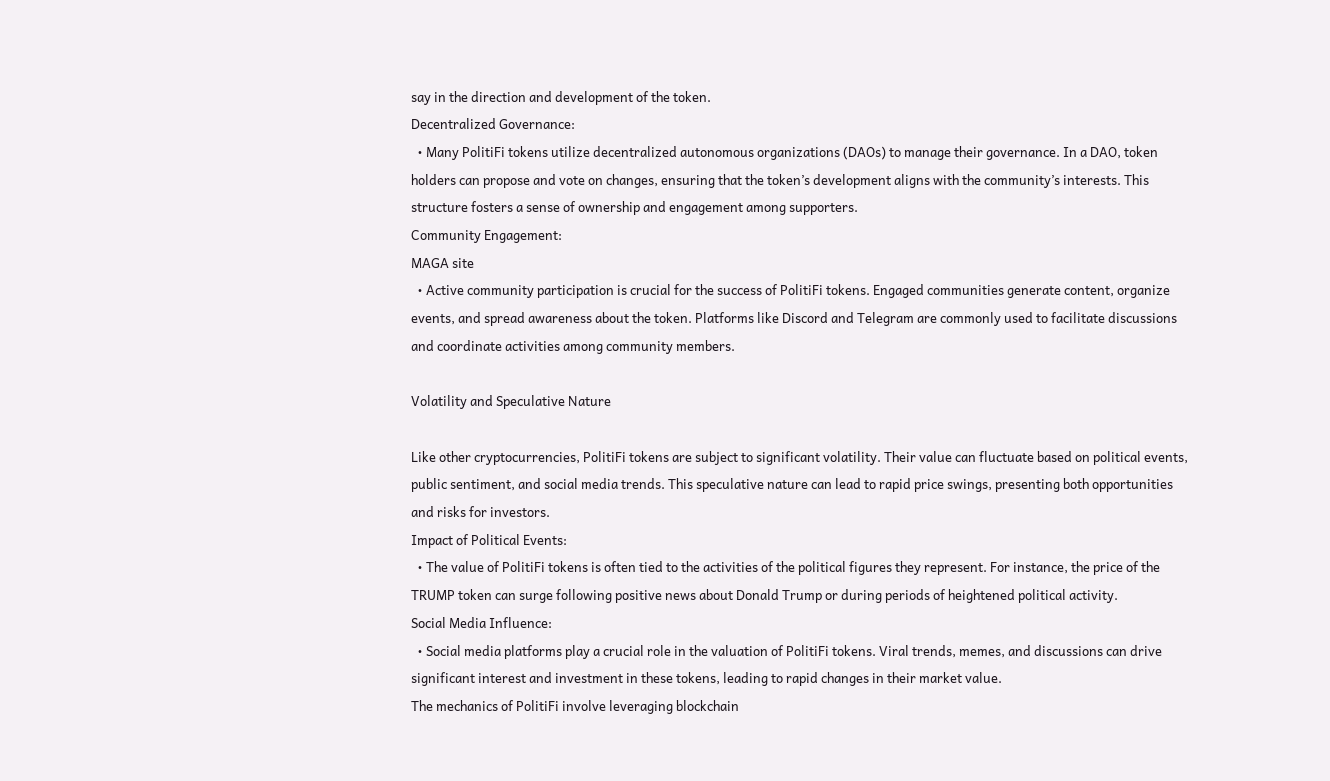say in the direction and development of the token.
Decentralized Governance:
  • Many PolitiFi tokens utilize decentralized autonomous organizations (DAOs) to manage their governance. In a DAO, token holders can propose and vote on changes, ensuring that the token’s development aligns with the community’s interests. This structure fosters a sense of ownership and engagement among supporters.
Community Engagement:
MAGA site
  • Active community participation is crucial for the success of PolitiFi tokens. Engaged communities generate content, organize events, and spread awareness about the token. Platforms like Discord and Telegram are commonly used to facilitate discussions and coordinate activities among community members.

Volatility and Speculative Nature

Like other cryptocurrencies, PolitiFi tokens are subject to significant volatility. Their value can fluctuate based on political events, public sentiment, and social media trends. This speculative nature can lead to rapid price swings, presenting both opportunities and risks for investors.
Impact of Political Events:
  • The value of PolitiFi tokens is often tied to the activities of the political figures they represent. For instance, the price of the TRUMP token can surge following positive news about Donald Trump or during periods of heightened political activity.
Social Media Influence:
  • Social media platforms play a crucial role in the valuation of PolitiFi tokens. Viral trends, memes, and discussions can drive significant interest and investment in these tokens, leading to rapid changes in their market value.
The mechanics of PolitiFi involve leveraging blockchain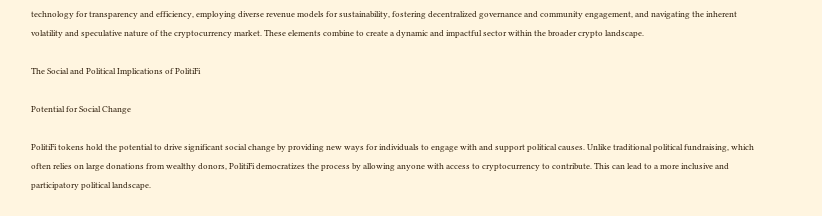technology for transparency and efficiency, employing diverse revenue models for sustainability, fostering decentralized governance and community engagement, and navigating the inherent volatility and speculative nature of the cryptocurrency market. These elements combine to create a dynamic and impactful sector within the broader crypto landscape.

The Social and Political Implications of PolitiFi

Potential for Social Change

PolitiFi tokens hold the potential to drive significant social change by providing new ways for individuals to engage with and support political causes. Unlike traditional political fundraising, which often relies on large donations from wealthy donors, PolitiFi democratizes the process by allowing anyone with access to cryptocurrency to contribute. This can lead to a more inclusive and participatory political landscape.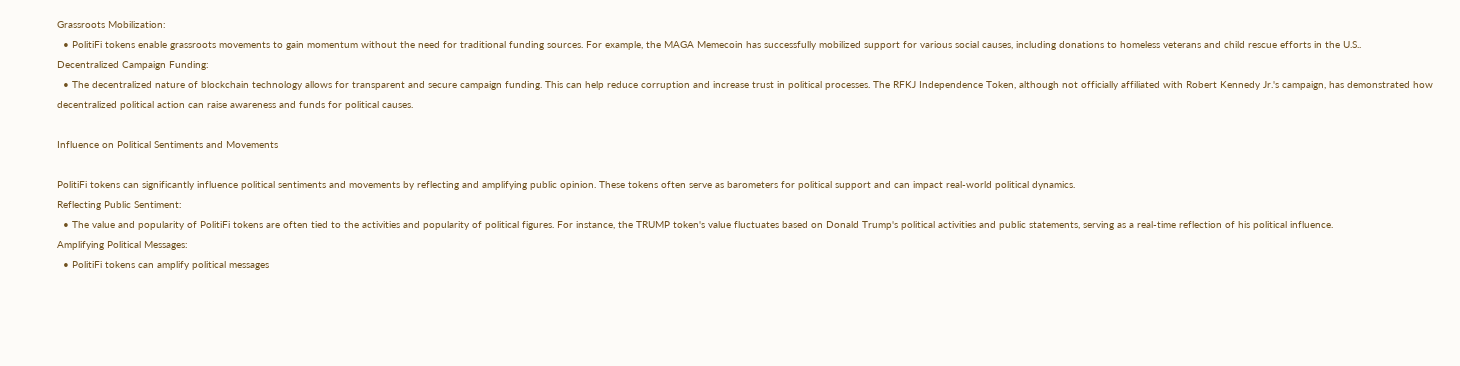Grassroots Mobilization:
  • PolitiFi tokens enable grassroots movements to gain momentum without the need for traditional funding sources. For example, the MAGA Memecoin has successfully mobilized support for various social causes, including donations to homeless veterans and child rescue efforts in the U.S..
Decentralized Campaign Funding:
  • The decentralized nature of blockchain technology allows for transparent and secure campaign funding. This can help reduce corruption and increase trust in political processes. The RFKJ Independence Token, although not officially affiliated with Robert Kennedy Jr.'s campaign, has demonstrated how decentralized political action can raise awareness and funds for political causes.

Influence on Political Sentiments and Movements

PolitiFi tokens can significantly influence political sentiments and movements by reflecting and amplifying public opinion. These tokens often serve as barometers for political support and can impact real-world political dynamics.
Reflecting Public Sentiment:
  • The value and popularity of PolitiFi tokens are often tied to the activities and popularity of political figures. For instance, the TRUMP token's value fluctuates based on Donald Trump's political activities and public statements, serving as a real-time reflection of his political influence.
Amplifying Political Messages:
  • PolitiFi tokens can amplify political messages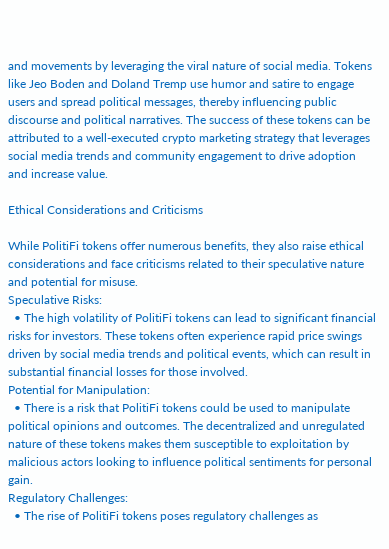and movements by leveraging the viral nature of social media. Tokens like Jeo Boden and Doland Tremp use humor and satire to engage users and spread political messages, thereby influencing public discourse and political narratives. The success of these tokens can be attributed to a well-executed crypto marketing strategy that leverages social media trends and community engagement to drive adoption and increase value.

Ethical Considerations and Criticisms

While PolitiFi tokens offer numerous benefits, they also raise ethical considerations and face criticisms related to their speculative nature and potential for misuse.
Speculative Risks:
  • The high volatility of PolitiFi tokens can lead to significant financial risks for investors. These tokens often experience rapid price swings driven by social media trends and political events, which can result in substantial financial losses for those involved.
Potential for Manipulation:
  • There is a risk that PolitiFi tokens could be used to manipulate political opinions and outcomes. The decentralized and unregulated nature of these tokens makes them susceptible to exploitation by malicious actors looking to influence political sentiments for personal gain.
Regulatory Challenges:
  • The rise of PolitiFi tokens poses regulatory challenges as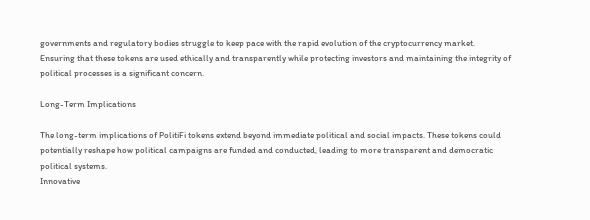governments and regulatory bodies struggle to keep pace with the rapid evolution of the cryptocurrency market. Ensuring that these tokens are used ethically and transparently while protecting investors and maintaining the integrity of political processes is a significant concern.

Long-Term Implications

The long-term implications of PolitiFi tokens extend beyond immediate political and social impacts. These tokens could potentially reshape how political campaigns are funded and conducted, leading to more transparent and democratic political systems.
Innovative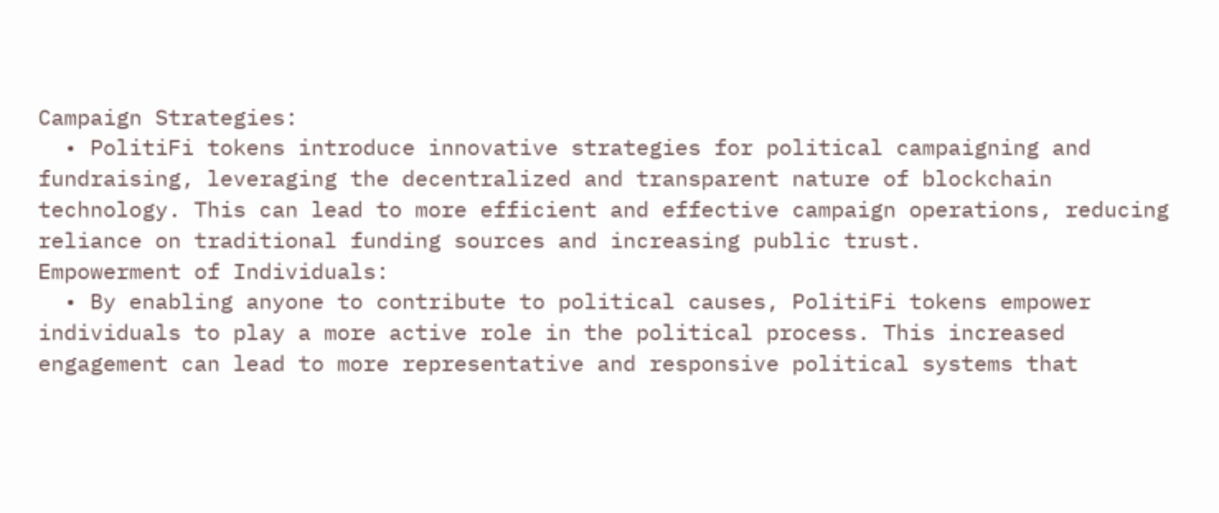Campaign Strategies:
  • PolitiFi tokens introduce innovative strategies for political campaigning and fundraising, leveraging the decentralized and transparent nature of blockchain technology. This can lead to more efficient and effective campaign operations, reducing reliance on traditional funding sources and increasing public trust.
Empowerment of Individuals:
  • By enabling anyone to contribute to political causes, PolitiFi tokens empower individuals to play a more active role in the political process. This increased engagement can lead to more representative and responsive political systems that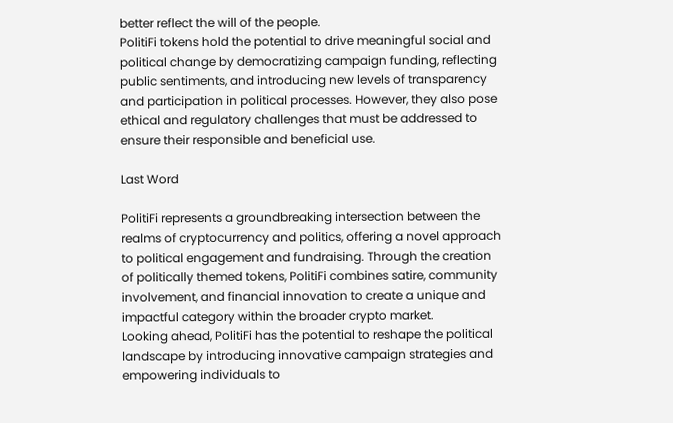better reflect the will of the people.
PolitiFi tokens hold the potential to drive meaningful social and political change by democratizing campaign funding, reflecting public sentiments, and introducing new levels of transparency and participation in political processes. However, they also pose ethical and regulatory challenges that must be addressed to ensure their responsible and beneficial use.

Last Word

PolitiFi represents a groundbreaking intersection between the realms of cryptocurrency and politics, offering a novel approach to political engagement and fundraising. Through the creation of politically themed tokens, PolitiFi combines satire, community involvement, and financial innovation to create a unique and impactful category within the broader crypto market.
Looking ahead, PolitiFi has the potential to reshape the political landscape by introducing innovative campaign strategies and empowering individuals to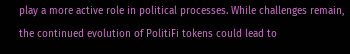play a more active role in political processes. While challenges remain, the continued evolution of PolitiFi tokens could lead to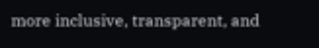more inclusive, transparent, and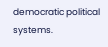democratic political systems.